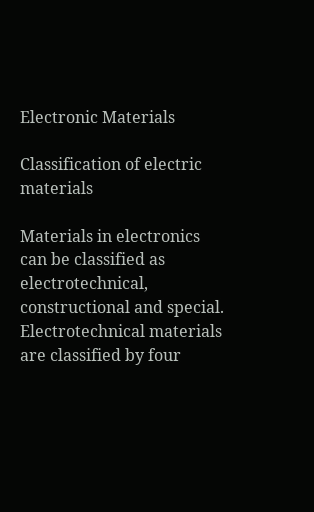Electronic Materials

Classification of electric materials

Materials in electronics can be classified as electrotechnical, constructional and special. Electrotechnical materials are classified by four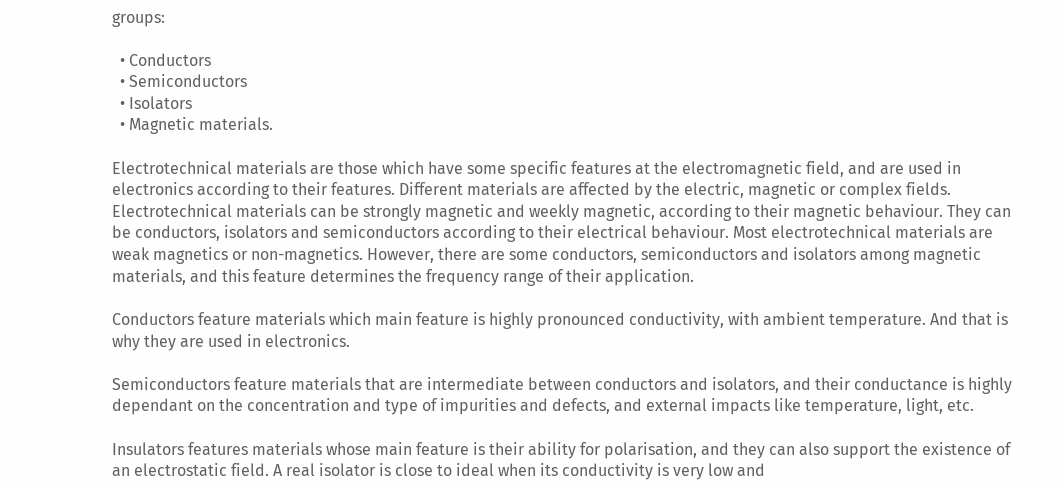groups:

  • Conductors
  • Semiconductors
  • Isolators
  • Magnetic materials.

Electrotechnical materials are those which have some specific features at the electromagnetic field, and are used in electronics according to their features. Different materials are affected by the electric, magnetic or complex fields.  Electrotechnical materials can be strongly magnetic and weekly magnetic, according to their magnetic behaviour. They can be conductors, isolators and semiconductors according to their electrical behaviour. Most electrotechnical materials are weak magnetics or non-magnetics. However, there are some conductors, semiconductors and isolators among magnetic materials, and this feature determines the frequency range of their application.

Conductors feature materials which main feature is highly pronounced conductivity, with ambient temperature. And that is why they are used in electronics.

Semiconductors feature materials that are intermediate between conductors and isolators, and their conductance is highly dependant on the concentration and type of impurities and defects, and external impacts like temperature, light, etc.

Insulators features materials whose main feature is their ability for polarisation, and they can also support the existence of an electrostatic field. A real isolator is close to ideal when its conductivity is very low and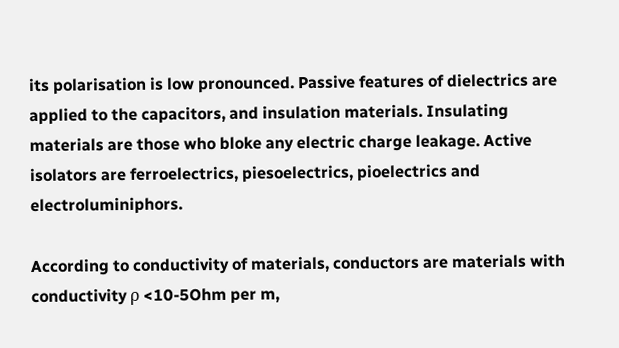its polarisation is low pronounced. Passive features of dielectrics are applied to the capacitors, and insulation materials. Insulating materials are those who bloke any electric charge leakage. Active isolators are ferroelectrics, piesoelectrics, pioelectrics and electroluminiphors.

According to conductivity of materials, conductors are materials with conductivity ρ <10-5Ohm per m,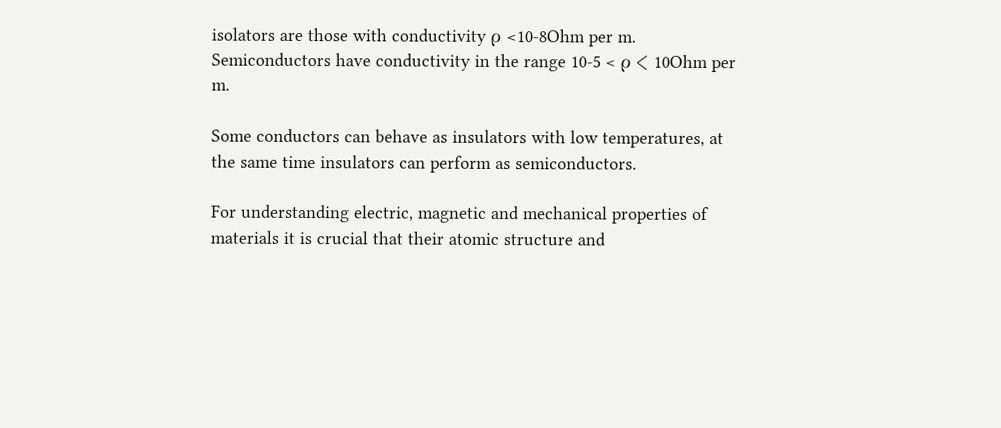isolators are those with conductivity ρ <10-8Ohm per m. Semiconductors have conductivity in the range 10-5 < ρ < 10Ohm per m.

Some conductors can behave as insulators with low temperatures, at the same time insulators can perform as semiconductors.

For understanding electric, magnetic and mechanical properties of materials it is crucial that their atomic structure and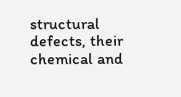structural defects, their chemical and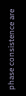phase consistence are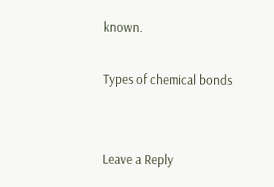known.

Types of chemical bonds


Leave a Reply